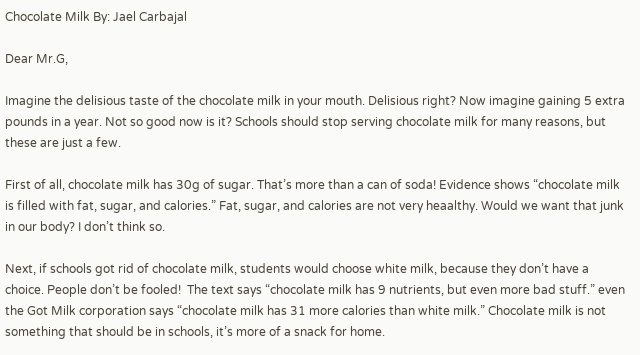Chocolate Milk By: Jael Carbajal

Dear Mr.G,

Imagine the delisious taste of the chocolate milk in your mouth. Delisious right? Now imagine gaining 5 extra pounds in a year. Not so good now is it? Schools should stop serving chocolate milk for many reasons, but these are just a few.

First of all, chocolate milk has 30g of sugar. That’s more than a can of soda! Evidence shows “chocolate milk is filled with fat, sugar, and calories.” Fat, sugar, and calories are not very heaalthy. Would we want that junk in our body? I don’t think so.

Next, if schools got rid of chocolate milk, students would choose white milk, because they don’t have a choice. People don’t be fooled!  The text says “chocolate milk has 9 nutrients, but even more bad stuff.” even the Got Milk corporation says “chocolate milk has 31 more calories than white milk.” Chocolate milk is not something that should be in schools, it’s more of a snack for home.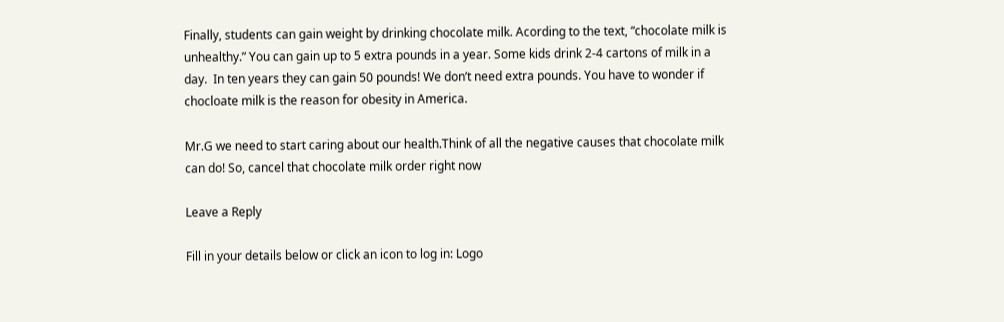Finally, students can gain weight by drinking chocolate milk. Acording to the text, “chocolate milk is unhealthy.” You can gain up to 5 extra pounds in a year. Some kids drink 2-4 cartons of milk in a day.  In ten years they can gain 50 pounds! We don’t need extra pounds. You have to wonder if chocloate milk is the reason for obesity in America.

Mr.G we need to start caring about our health.Think of all the negative causes that chocolate milk can do! So, cancel that chocolate milk order right now

Leave a Reply

Fill in your details below or click an icon to log in: Logo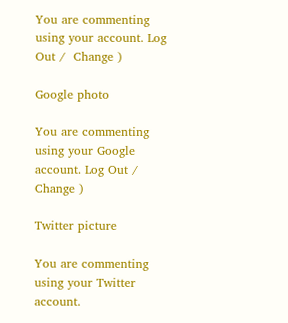You are commenting using your account. Log Out /  Change )

Google photo

You are commenting using your Google account. Log Out /  Change )

Twitter picture

You are commenting using your Twitter account.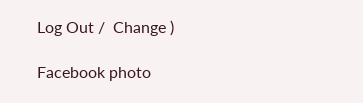Log Out /  Change )

Facebook photo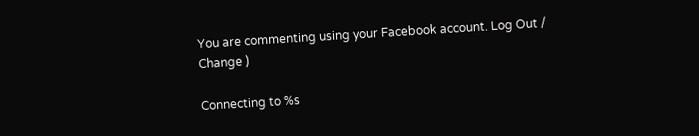You are commenting using your Facebook account. Log Out /  Change )

Connecting to %s